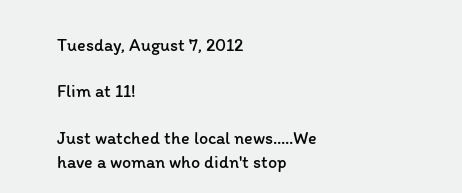Tuesday, August 7, 2012

Flim at 11!

Just watched the local news.....We have a woman who didn't stop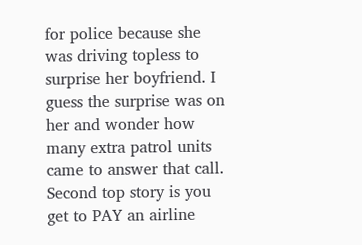for police because she was driving topless to surprise her boyfriend. I guess the surprise was on her and wonder how many extra patrol units came to answer that call.
Second top story is you get to PAY an airline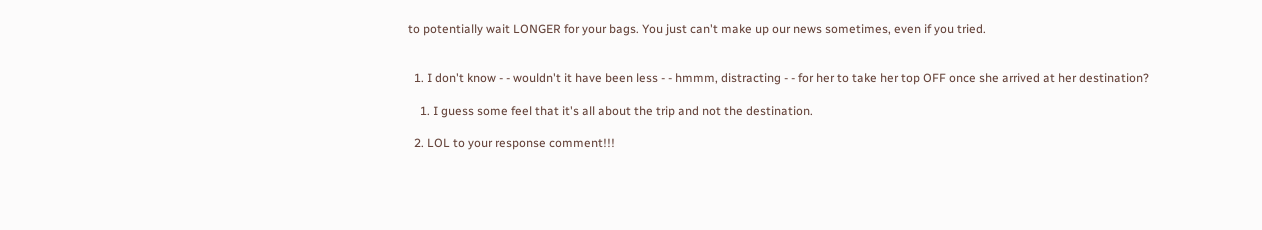to potentially wait LONGER for your bags. You just can't make up our news sometimes, even if you tried.


  1. I don't know - - wouldn't it have been less - - hmmm, distracting - - for her to take her top OFF once she arrived at her destination?

    1. I guess some feel that it's all about the trip and not the destination.

  2. LOL to your response comment!!!